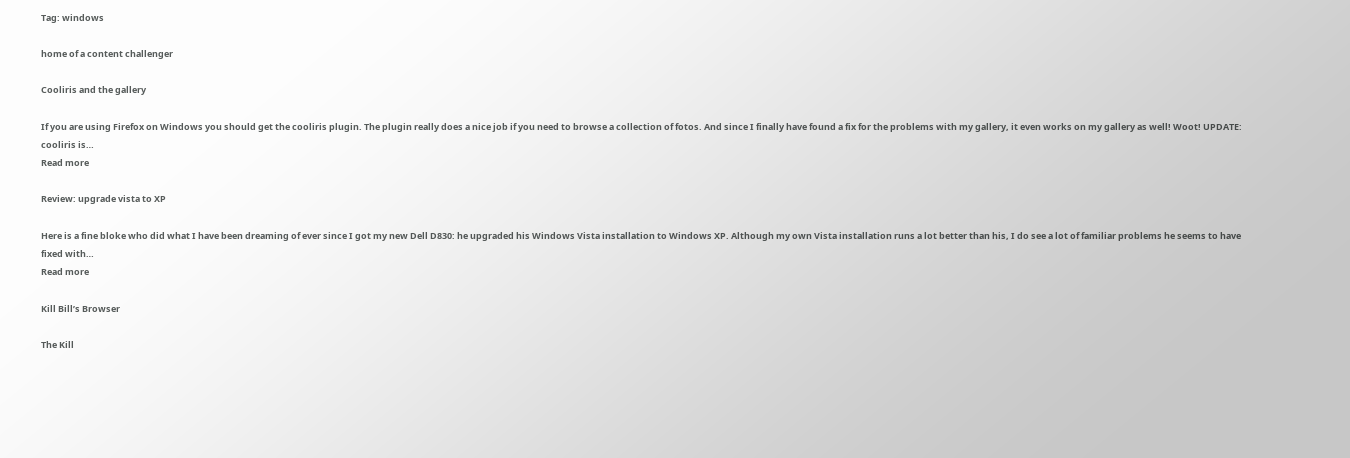Tag: windows

home of a content challenger

Cooliris and the gallery

If you are using Firefox on Windows you should get the cooliris plugin. The plugin really does a nice job if you need to browse a collection of fotos. And since I finally have found a fix for the problems with my gallery, it even works on my gallery as well! Woot! UPDATE: cooliris is…
Read more

Review: upgrade vista to XP

Here is a fine bloke who did what I have been dreaming of ever since I got my new Dell D830: he upgraded his Windows Vista installation to Windows XP. Although my own Vista installation runs a lot better than his, I do see a lot of familiar problems he seems to have fixed with…
Read more

Kill Bill’s Browser

The Kill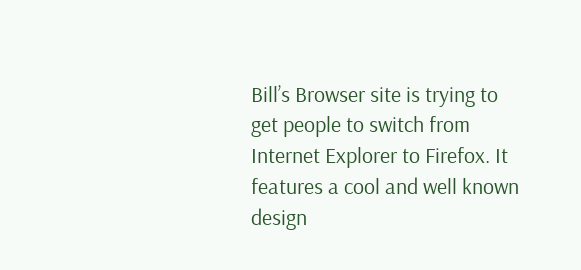Bill’s Browser site is trying to get people to switch from Internet Explorer to Firefox. It features a cool and well known design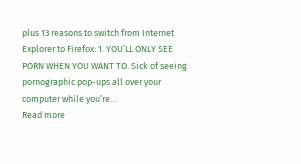plus 13 reasons to switch from Internet Explorer to Firefox: 1. YOU’LL ONLY SEE PORN WHEN YOU WANT TO. Sick of seeing pornographic pop-ups all over your computer while you’re…
Read more